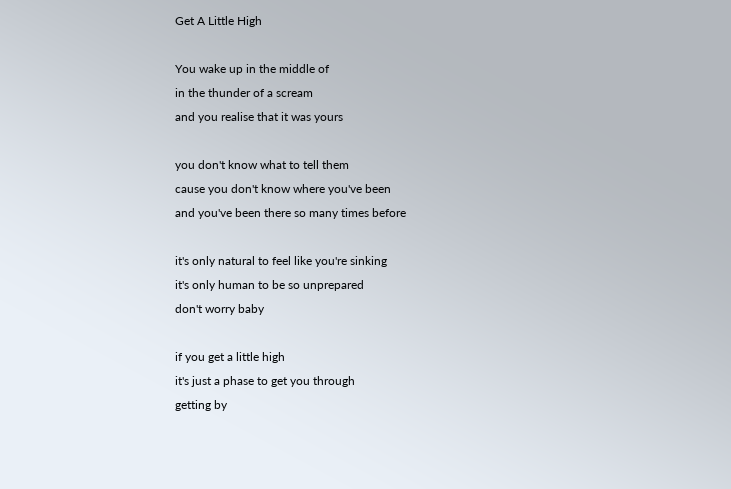Get A Little High

You wake up in the middle of
in the thunder of a scream
and you realise that it was yours

you don't know what to tell them
cause you don't know where you've been
and you've been there so many times before

it's only natural to feel like you're sinking
it's only human to be so unprepared
don't worry baby

if you get a little high
it's just a phase to get you through
getting by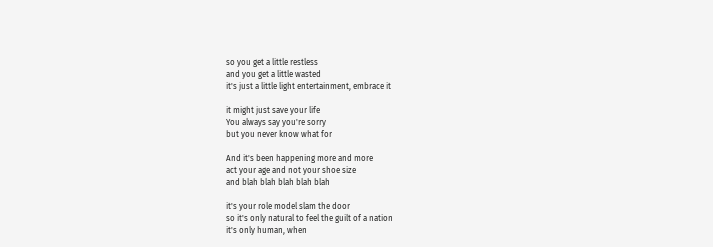so you get a little restless
and you get a little wasted
it's just a little light entertainment, embrace it

it might just save your life
You always say you're sorry
but you never know what for

And it's been happening more and more
act your age and not your shoe size
and blah blah blah blah blah

it's your role model slam the door
so it's only natural to feel the guilt of a nation
it's only human, when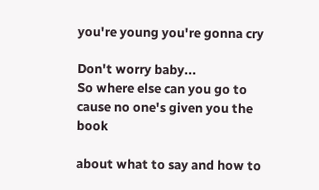you're young you're gonna cry

Don't worry baby...
So where else can you go to
cause no one's given you the book

about what to say and how to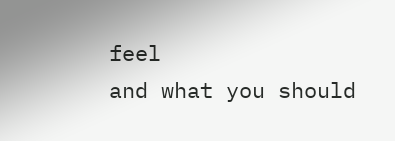feel
and what you should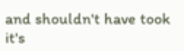and shouldn't have took
it's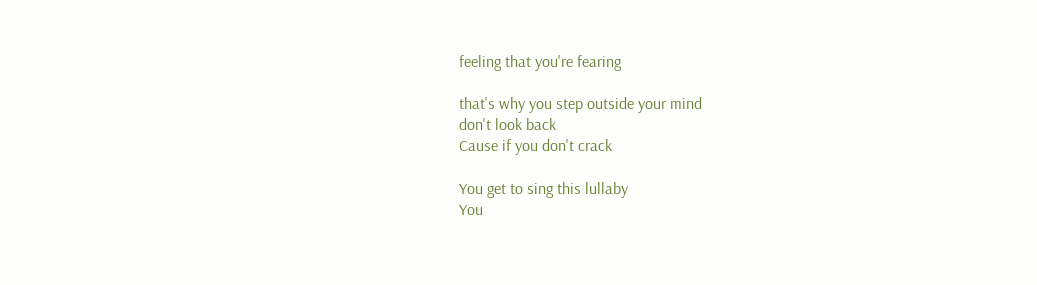feeling that you're fearing

that's why you step outside your mind
don't look back
Cause if you don't crack

You get to sing this lullaby
You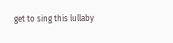get to sing this lullaby